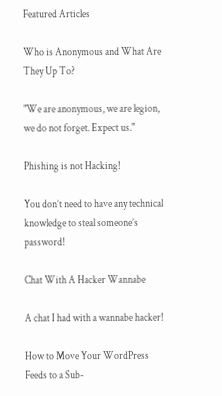Featured Articles

Who is Anonymous and What Are They Up To?

"We are anonymous, we are legion, we do not forget. Expect us."

Phishing is not Hacking!

You don’t need to have any technical knowledge to steal someone’s password!

Chat With A Hacker Wannabe

A chat I had with a wannabe hacker!

How to Move Your WordPress Feeds to a Sub-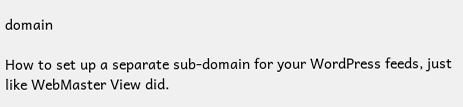domain

How to set up a separate sub-domain for your WordPress feeds, just like WebMaster View did.